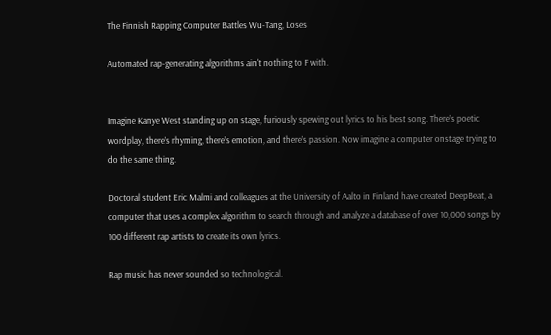The Finnish Rapping Computer Battles Wu-Tang, Loses

Automated rap-generating algorithms ain't nothing to F with.


Imagine Kanye West standing up on stage, furiously spewing out lyrics to his best song. There’s poetic wordplay, there’s rhyming, there’s emotion, and there’s passion. Now imagine a computer onstage trying to do the same thing.

Doctoral student Eric Malmi and colleagues at the University of Aalto in Finland have created DeepBeat, a computer that uses a complex algorithm to search through and analyze a database of over 10,000 songs by 100 different rap artists to create its own lyrics.

Rap music has never sounded so technological.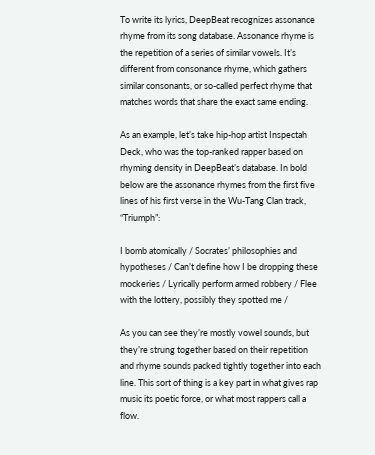To write its lyrics, DeepBeat recognizes assonance rhyme from its song database. Assonance rhyme is the repetition of a series of similar vowels. It’s different from consonance rhyme, which gathers similar consonants, or so-called perfect rhyme that matches words that share the exact same ending.

As an example, let’s take hip-hop artist Inspectah Deck, who was the top-ranked rapper based on rhyming density in DeepBeat’s database. In bold below are the assonance rhymes from the first five lines of his first verse in the Wu-Tang Clan track, “Triumph”:

I bomb atomically / Socrates’ philosophies and hypotheses / Can’t define how I be dropping these mockeries / Lyrically perform armed robbery / Flee with the lottery, possibly they spotted me /

As you can see they’re mostly vowel sounds, but they’re strung together based on their repetition and rhyme sounds packed tightly together into each line. This sort of thing is a key part in what gives rap music its poetic force, or what most rappers call a flow.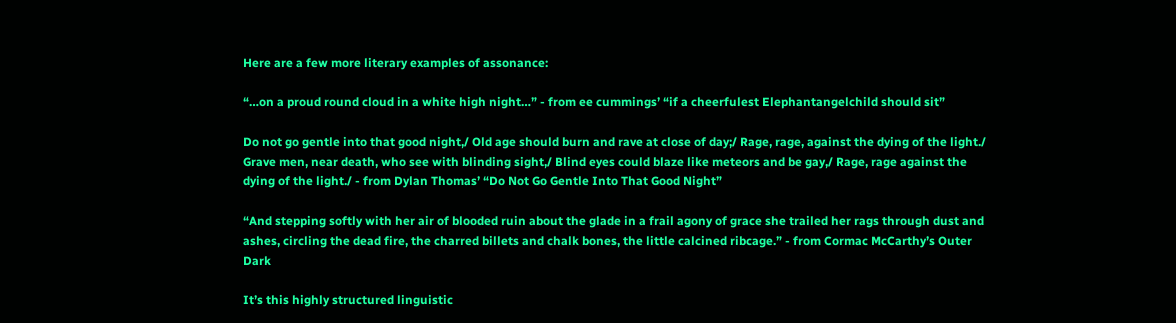Here are a few more literary examples of assonance:

“…on a proud round cloud in a white high night…” - from ee cummings’ “if a cheerfulest Elephantangelchild should sit”

Do not go gentle into that good night,/ Old age should burn and rave at close of day;/ Rage, rage, against the dying of the light./ Grave men, near death, who see with blinding sight,/ Blind eyes could blaze like meteors and be gay,/ Rage, rage against the dying of the light./ - from Dylan Thomas’ “Do Not Go Gentle Into That Good Night”

“And stepping softly with her air of blooded ruin about the glade in a frail agony of grace she trailed her rags through dust and ashes, circling the dead fire, the charred billets and chalk bones, the little calcined ribcage.” - from Cormac McCarthy’s Outer Dark

It’s this highly structured linguistic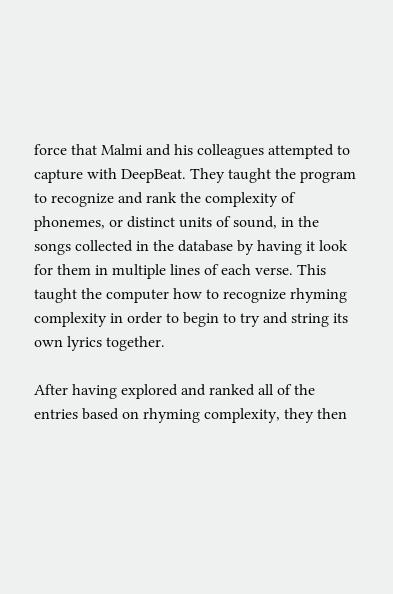force that Malmi and his colleagues attempted to capture with DeepBeat. They taught the program to recognize and rank the complexity of phonemes, or distinct units of sound, in the songs collected in the database by having it look for them in multiple lines of each verse. This taught the computer how to recognize rhyming complexity in order to begin to try and string its own lyrics together.

After having explored and ranked all of the entries based on rhyming complexity, they then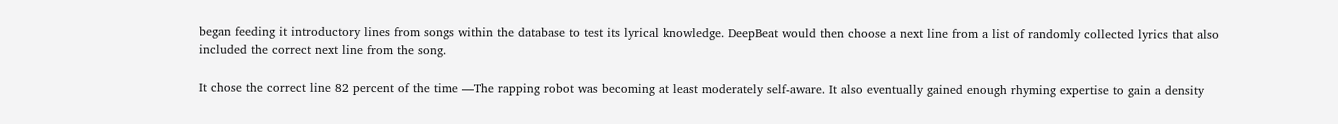began feeding it introductory lines from songs within the database to test its lyrical knowledge. DeepBeat would then choose a next line from a list of randomly collected lyrics that also included the correct next line from the song.

It chose the correct line 82 percent of the time —The rapping robot was becoming at least moderately self-aware. It also eventually gained enough rhyming expertise to gain a density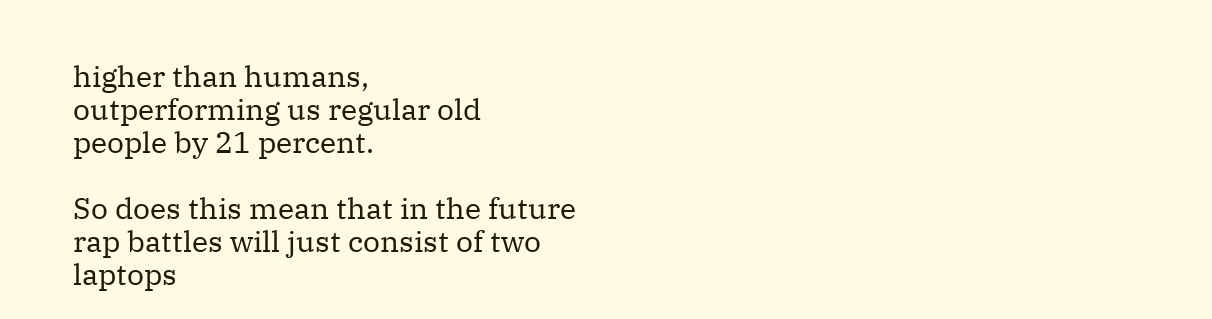higher than humans, outperforming us regular old people by 21 percent.

So does this mean that in the future rap battles will just consist of two laptops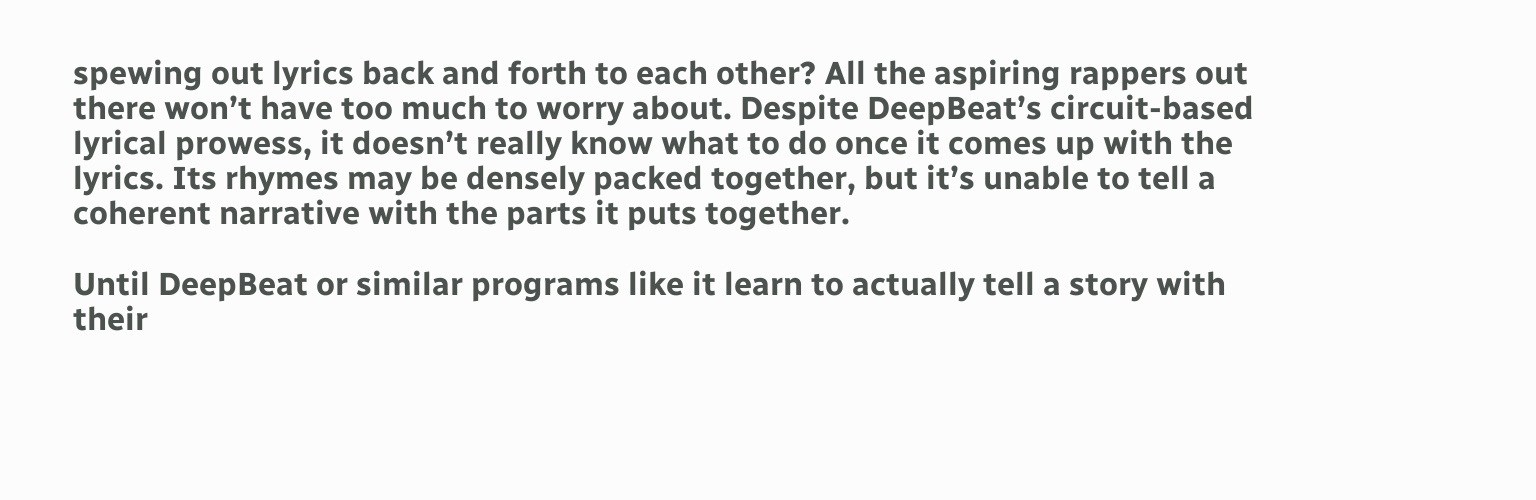spewing out lyrics back and forth to each other? All the aspiring rappers out there won’t have too much to worry about. Despite DeepBeat’s circuit-based lyrical prowess, it doesn’t really know what to do once it comes up with the lyrics. Its rhymes may be densely packed together, but it’s unable to tell a coherent narrative with the parts it puts together.

Until DeepBeat or similar programs like it learn to actually tell a story with their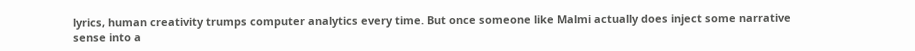lyrics, human creativity trumps computer analytics every time. But once someone like Malmi actually does inject some narrative sense into a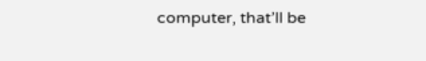computer, that’ll be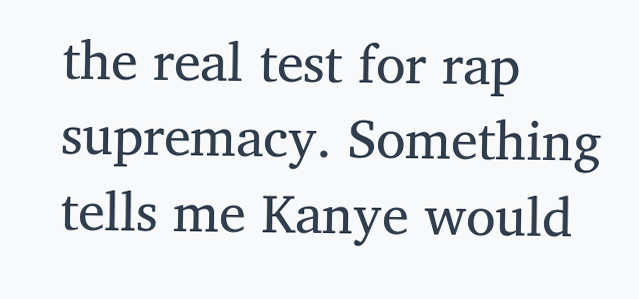the real test for rap supremacy. Something tells me Kanye would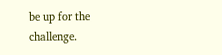be up for the challenge.